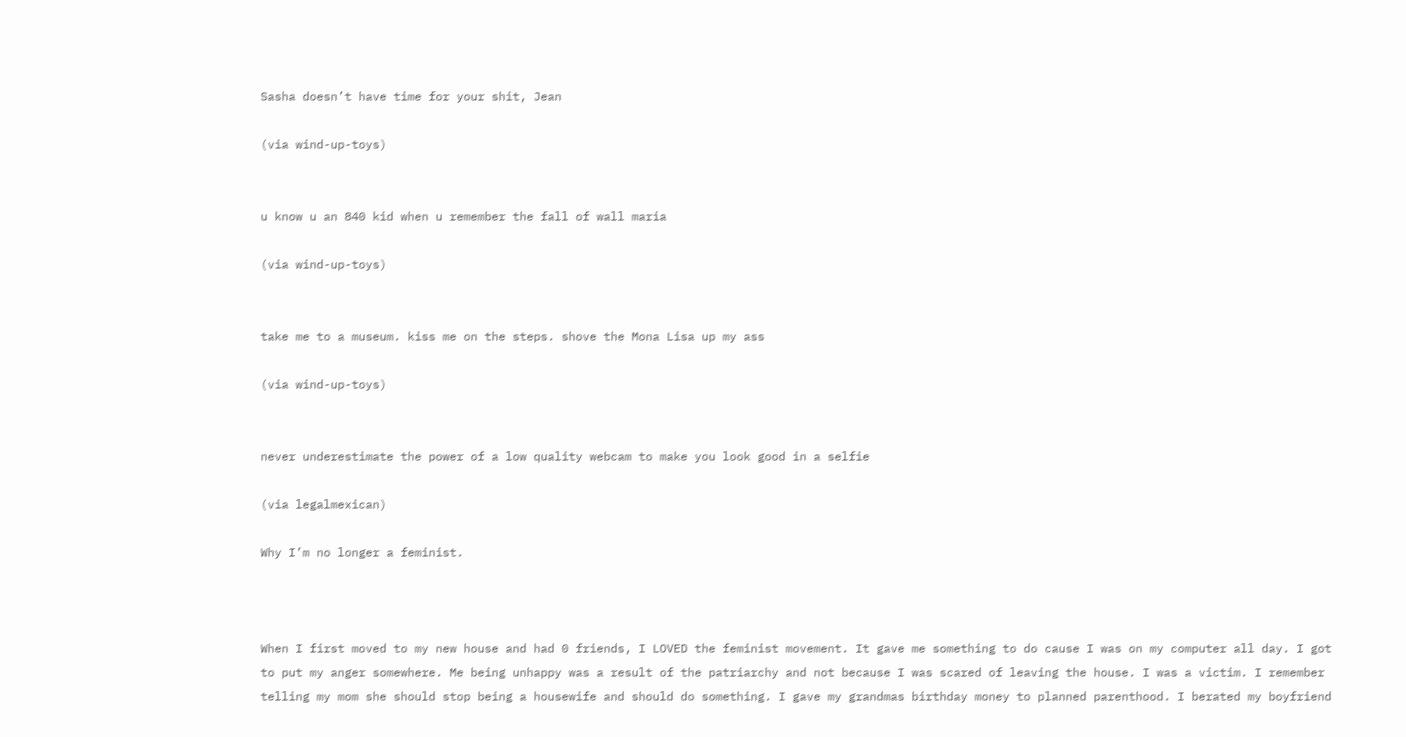Sasha doesn’t have time for your shit, Jean

(via wind-up-toys)


u know u an 840 kid when u remember the fall of wall maria

(via wind-up-toys)


take me to a museum. kiss me on the steps. shove the Mona Lisa up my ass

(via wind-up-toys)


never underestimate the power of a low quality webcam to make you look good in a selfie

(via legalmexican)

Why I’m no longer a feminist.



When I first moved to my new house and had 0 friends, I LOVED the feminist movement. It gave me something to do cause I was on my computer all day. I got to put my anger somewhere. Me being unhappy was a result of the patriarchy and not because I was scared of leaving the house. I was a victim. I remember telling my mom she should stop being a housewife and should do something. I gave my grandmas birthday money to planned parenthood. I berated my boyfriend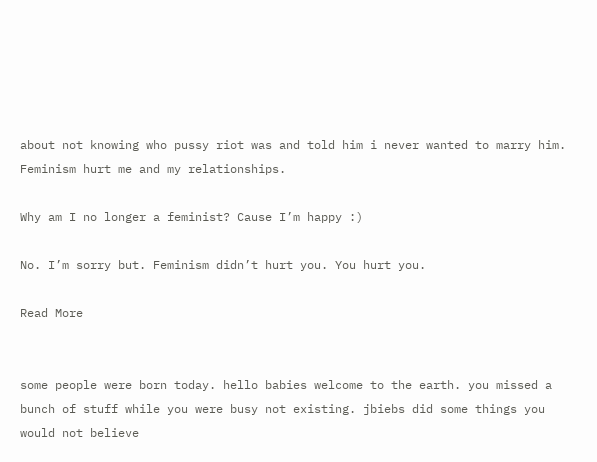about not knowing who pussy riot was and told him i never wanted to marry him. Feminism hurt me and my relationships.

Why am I no longer a feminist? Cause I’m happy :)

No. I’m sorry but. Feminism didn’t hurt you. You hurt you.

Read More


some people were born today. hello babies welcome to the earth. you missed a bunch of stuff while you were busy not existing. jbiebs did some things you would not believe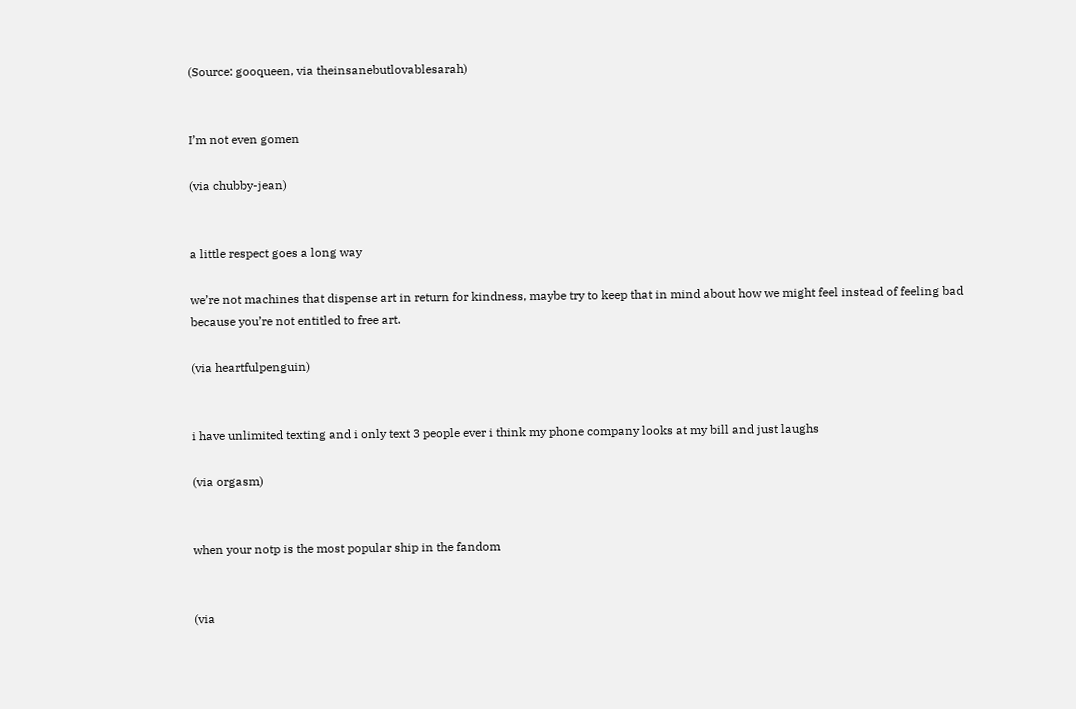(Source: gooqueen, via theinsanebutlovablesarah)


I’m not even gomen

(via chubby-jean)


a little respect goes a long way

we’re not machines that dispense art in return for kindness, maybe try to keep that in mind about how we might feel instead of feeling bad because you’re not entitled to free art.

(via heartfulpenguin)


i have unlimited texting and i only text 3 people ever i think my phone company looks at my bill and just laughs

(via orgasm)


when your notp is the most popular ship in the fandom


(via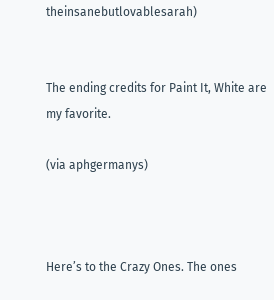theinsanebutlovablesarah)


The ending credits for Paint It, White are my favorite.

(via aphgermanys)



Here’s to the Crazy Ones. The ones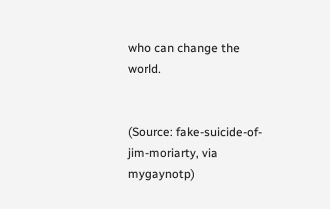who can change the world.


(Source: fake-suicide-of-jim-moriarty, via mygaynotp)